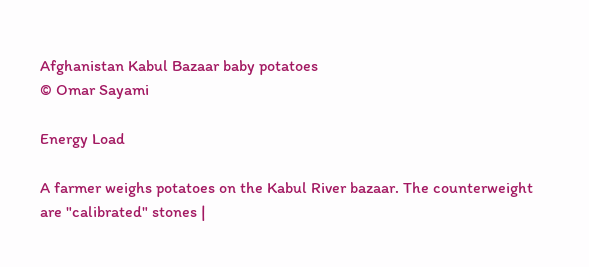Afghanistan Kabul Bazaar baby potatoes
© Omar Sayami

Energy Load

A farmer weighs potatoes on the Kabul River bazaar. The counterweight are "calibrated" stones |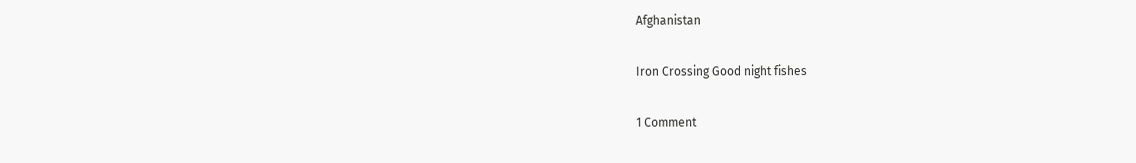Afghanistan

Iron Crossing Good night fishes

1 Comment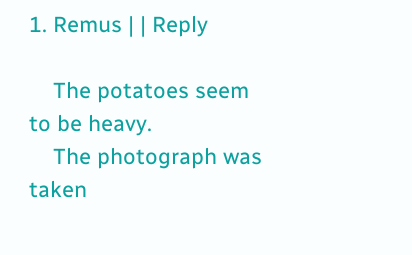1. Remus | | Reply

    The potatoes seem to be heavy.
    The photograph was taken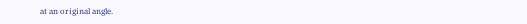at an original angle.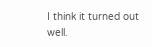I think it turned out well.